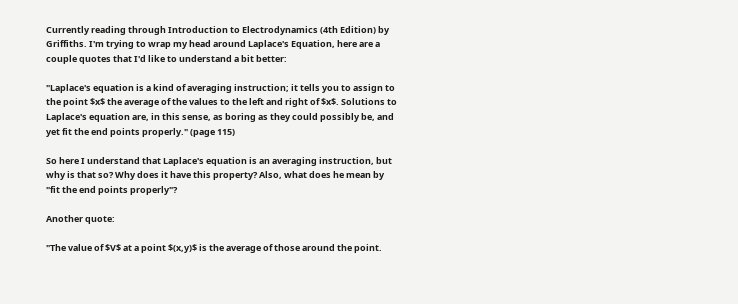Currently reading through Introduction to Electrodynamics (4th Edition) by Griffiths. I'm trying to wrap my head around Laplace's Equation, here are a couple quotes that I'd like to understand a bit better:

"Laplace's equation is a kind of averaging instruction; it tells you to assign to the point $x$ the average of the values to the left and right of $x$. Solutions to Laplace's equation are, in this sense, as boring as they could possibly be, and yet fit the end points properly." (page 115)

So here I understand that Laplace's equation is an averaging instruction, but why is that so? Why does it have this property? Also, what does he mean by "fit the end points properly"?

Another quote:

"The value of $V$ at a point $(x,y)$ is the average of those around the point.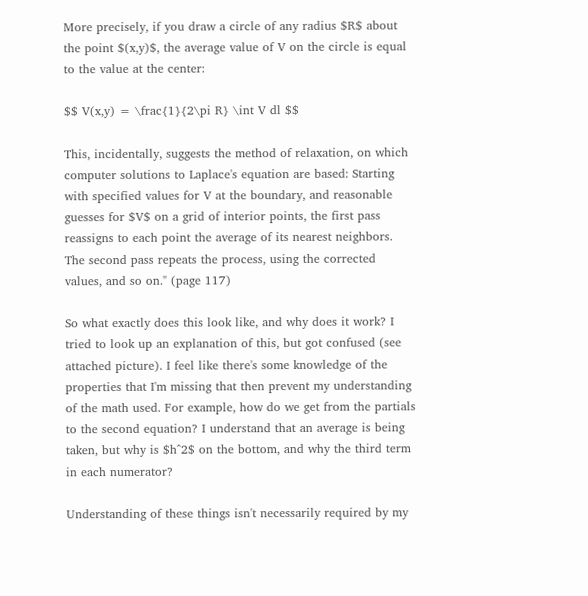More precisely, if you draw a circle of any radius $R$ about the point $(x,y)$, the average value of V on the circle is equal to the value at the center:

$$ V(x,y) = \frac{1}{2\pi R} \int V dl $$

This, incidentally, suggests the method of relaxation, on which computer solutions to Laplace's equation are based: Starting with specified values for V at the boundary, and reasonable guesses for $V$ on a grid of interior points, the first pass reassigns to each point the average of its nearest neighbors. The second pass repeats the process, using the corrected values, and so on." (page 117)

So what exactly does this look like, and why does it work? I tried to look up an explanation of this, but got confused (see attached picture). I feel like there's some knowledge of the properties that I'm missing that then prevent my understanding of the math used. For example, how do we get from the partials to the second equation? I understand that an average is being taken, but why is $h^2$ on the bottom, and why the third term in each numerator?

Understanding of these things isn't necessarily required by my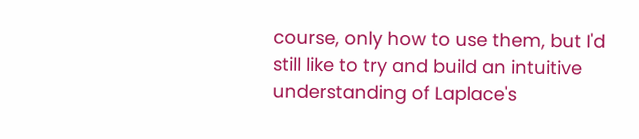course, only how to use them, but I'd still like to try and build an intuitive understanding of Laplace's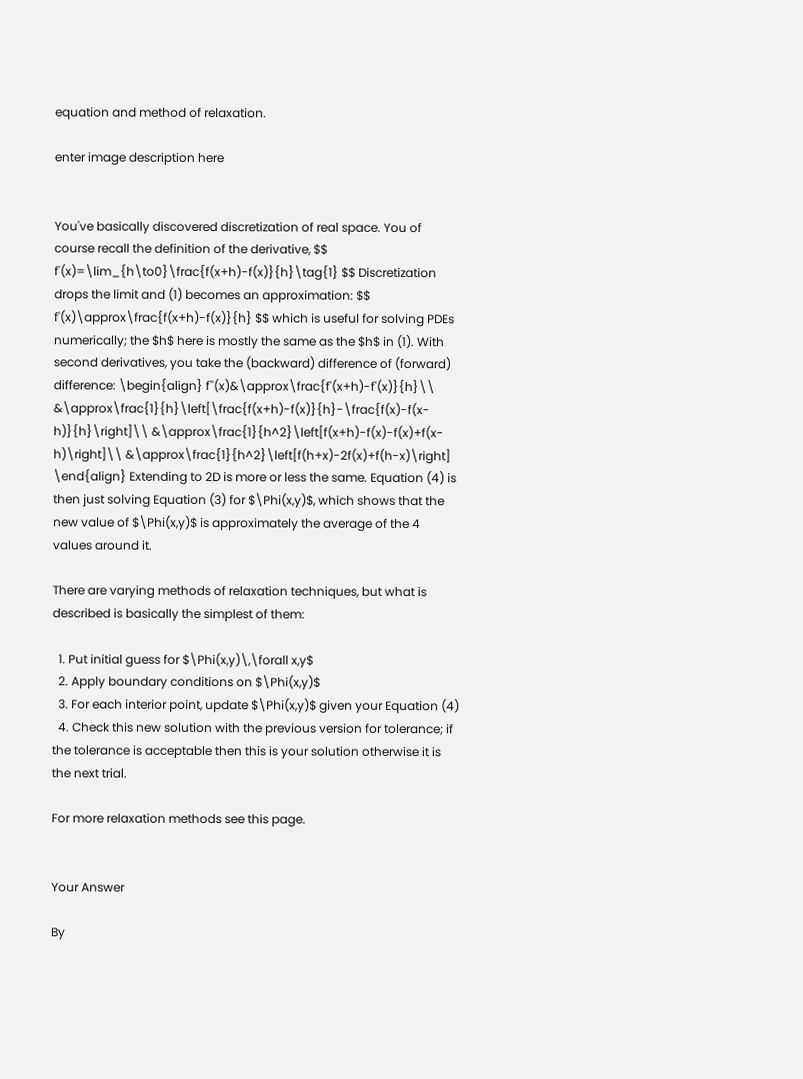equation and method of relaxation.

enter image description here


You've basically discovered discretization of real space. You of course recall the definition of the derivative, $$ f'(x)=\lim_{h\to0}\frac{f(x+h)-f(x)}{h}\tag{1} $$ Discretization drops the limit and (1) becomes an approximation: $$ f'(x)\approx\frac{f(x+h)-f(x)}{h} $$ which is useful for solving PDEs numerically; the $h$ here is mostly the same as the $h$ in (1). With second derivatives, you take the (backward) difference of (forward) difference: \begin{align} f''(x)&\approx\frac{f'(x+h)-f'(x)}{h}\\ &\approx\frac{1}{h}\left[\frac{f(x+h)-f(x)}{h}-\frac{f(x)-f(x-h)}{h}\right]\\ &\approx\frac{1}{h^2}\left[f(x+h)-f(x)-f(x)+f(x-h)\right]\\ &\approx\frac{1}{h^2}\left[f(h+x)-2f(x)+f(h-x)\right] \end{align} Extending to 2D is more or less the same. Equation (4) is then just solving Equation (3) for $\Phi(x,y)$, which shows that the new value of $\Phi(x,y)$ is approximately the average of the 4 values around it.

There are varying methods of relaxation techniques, but what is described is basically the simplest of them:

  1. Put initial guess for $\Phi(x,y)\,\forall x,y$
  2. Apply boundary conditions on $\Phi(x,y)$
  3. For each interior point, update $\Phi(x,y)$ given your Equation (4)
  4. Check this new solution with the previous version for tolerance; if the tolerance is acceptable then this is your solution otherwise it is the next trial.

For more relaxation methods see this page.


Your Answer

By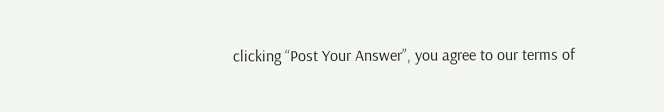clicking “Post Your Answer”, you agree to our terms of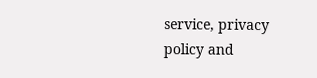service, privacy policy and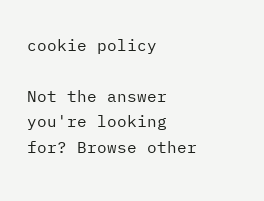cookie policy

Not the answer you're looking for? Browse other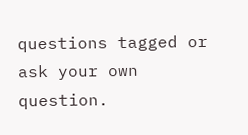questions tagged or ask your own question.